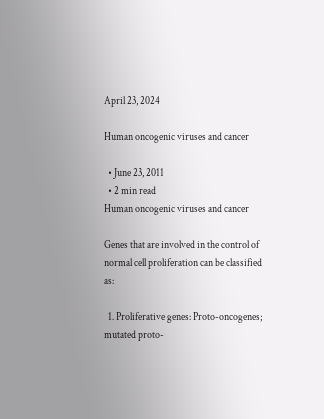April 23, 2024

Human oncogenic viruses and cancer

  • June 23, 2011
  • 2 min read
Human oncogenic viruses and cancer

Genes that are involved in the control of normal cell proliferation can be classified as:

  1. Proliferative genes: Proto-oncogenes; mutated proto-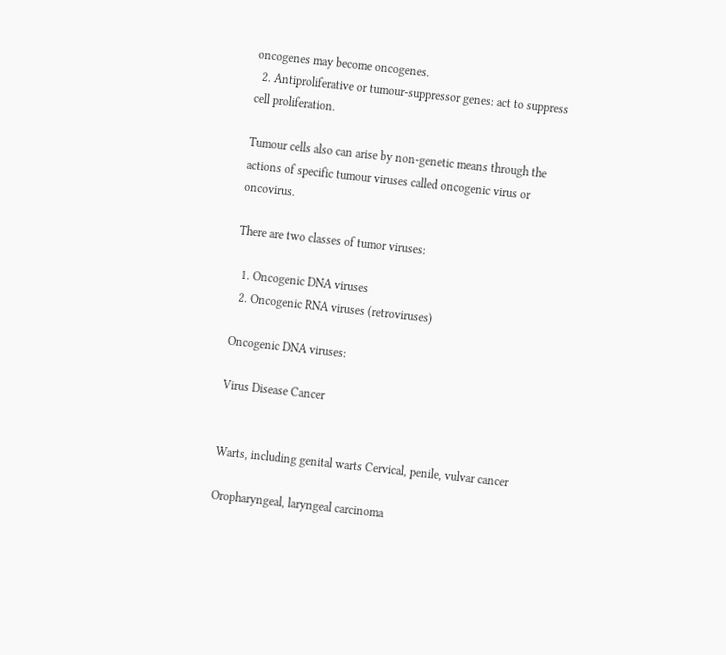oncogenes may become oncogenes.
  2. Antiproliferative or tumour-suppressor genes: act to suppress cell proliferation.

Tumour cells also can arise by non-genetic means through the actions of specific tumour viruses called oncogenic virus or oncovirus.

There are two classes of tumor viruses:

  1. Oncogenic DNA viruses
  2. Oncogenic RNA viruses (retroviruses)

Oncogenic DNA viruses:

Virus Disease Cancer


Warts, including genital warts Cervical, penile, vulvar cancer

Oropharyngeal, laryngeal carcinoma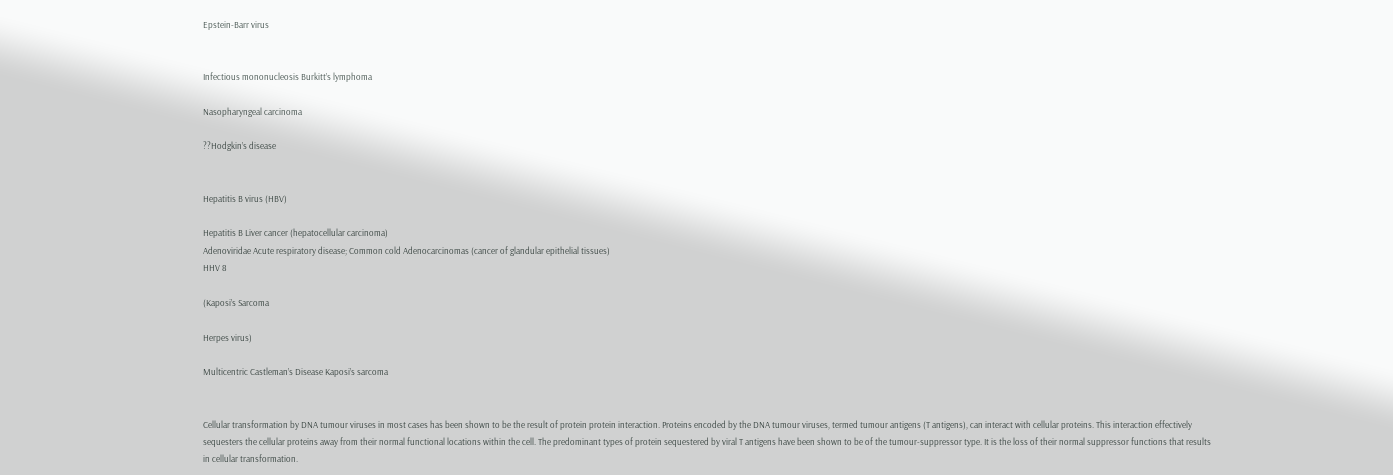Epstein-Barr virus


Infectious mononucleosis Burkitt’s lymphoma

Nasopharyngeal carcinoma

??Hodgkin’s disease


Hepatitis B virus (HBV)

Hepatitis B Liver cancer (hepatocellular carcinoma)
Adenoviridae Acute respiratory disease; Common cold Adenocarcinomas (cancer of glandular epithelial tissues)
HHV 8

(Kaposi’s Sarcoma

Herpes virus)

Multicentric Castleman’s Disease Kaposi’s sarcoma


Cellular transformation by DNA tumour viruses in most cases has been shown to be the result of protein protein interaction. Proteins encoded by the DNA tumour viruses, termed tumour antigens (T antigens), can interact with cellular proteins. This interaction effectively sequesters the cellular proteins away from their normal functional locations within the cell. The predominant types of protein sequestered by viral T antigens have been shown to be of the tumour-suppressor type. It is the loss of their normal suppressor functions that results in cellular transformation.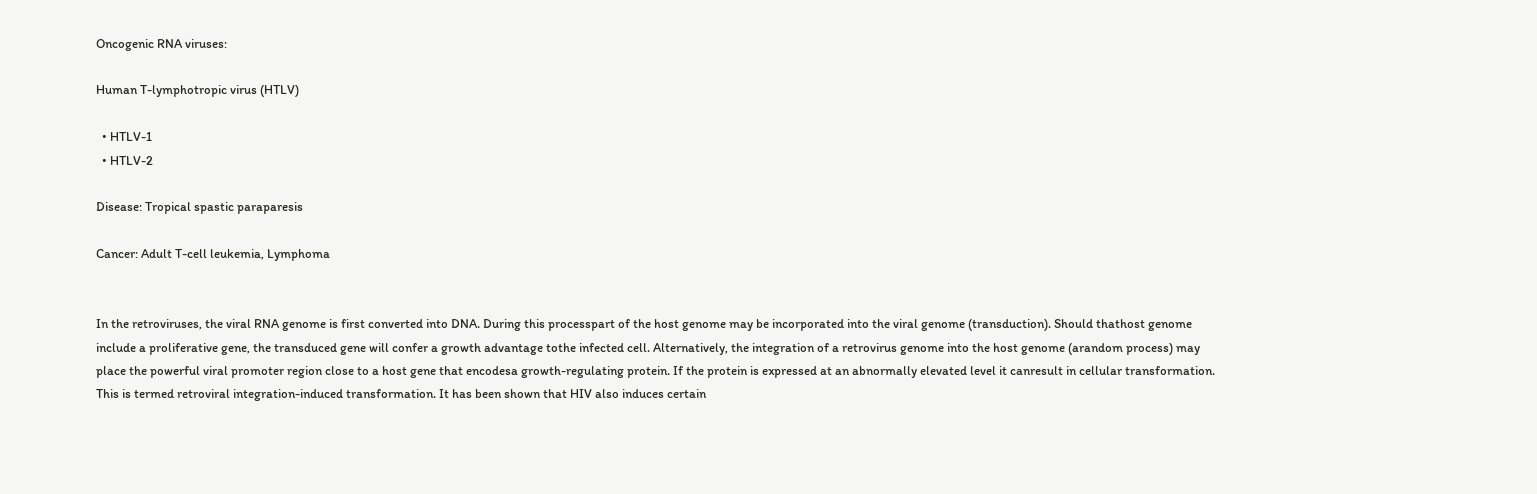Oncogenic RNA viruses:

Human T-lymphotropic virus (HTLV)

  • HTLV-1
  • HTLV-2

Disease: Tropical spastic paraparesis

Cancer: Adult T-cell leukemia, Lymphoma


In the retroviruses, the viral RNA genome is first converted into DNA. During this processpart of the host genome may be incorporated into the viral genome (transduction). Should thathost genome include a proliferative gene, the transduced gene will confer a growth advantage tothe infected cell. Alternatively, the integration of a retrovirus genome into the host genome (arandom process) may place the powerful viral promoter region close to a host gene that encodesa growth-regulating protein. If the protein is expressed at an abnormally elevated level it canresult in cellular transformation. This is termed retroviral integration-induced transformation. It has been shown that HIV also induces certain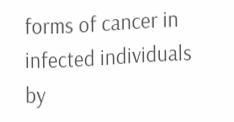forms of cancer in infected individuals by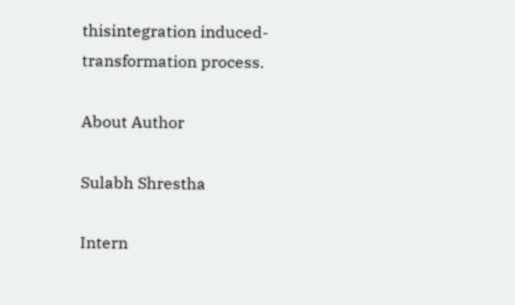thisintegration induced-transformation process.

About Author

Sulabh Shrestha

Intern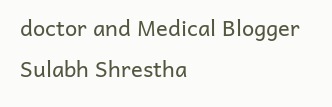doctor and Medical Blogger Sulabh Shrestha